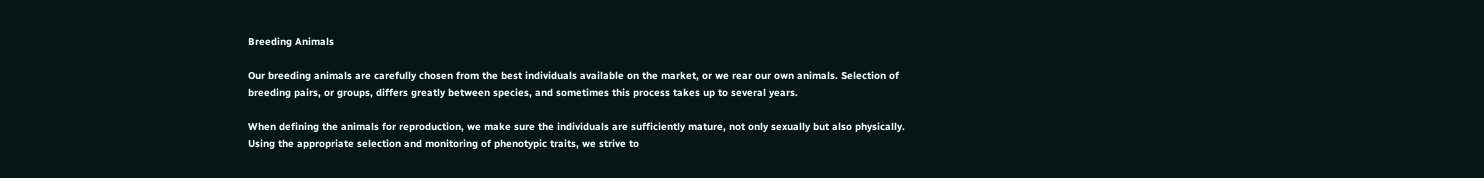Breeding Animals

Our breeding animals are carefully chosen from the best individuals available on the market, or we rear our own animals. Selection of breeding pairs, or groups, differs greatly between species, and sometimes this process takes up to several years.

When defining the animals for reproduction, we make sure the individuals are sufficiently mature, not only sexually but also physically. Using the appropriate selection and monitoring of phenotypic traits, we strive to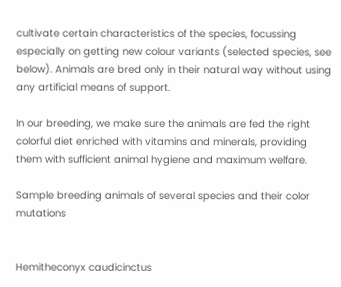cultivate certain characteristics of the species, focussing especially on getting new colour variants (selected species, see below). Animals are bred only in their natural way without using any artificial means of support.

In our breeding, we make sure the animals are fed the right colorful diet enriched with vitamins and minerals, providing them with sufficient animal hygiene and maximum welfare.

Sample breeding animals of several species and their color mutations


Hemitheconyx caudicinctus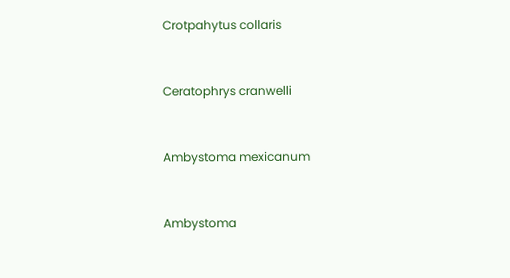Crotpahytus collaris


Ceratophrys cranwelli


Ambystoma mexicanum


Ambystoma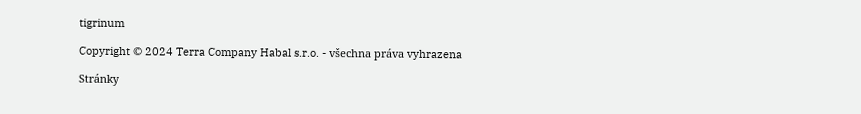tigrinum

Copyright © 2024 Terra Company Habal s.r.o. - všechna práva vyhrazena

Stránky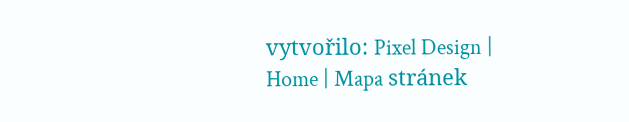vytvořilo: Pixel Design | Home | Mapa stránek